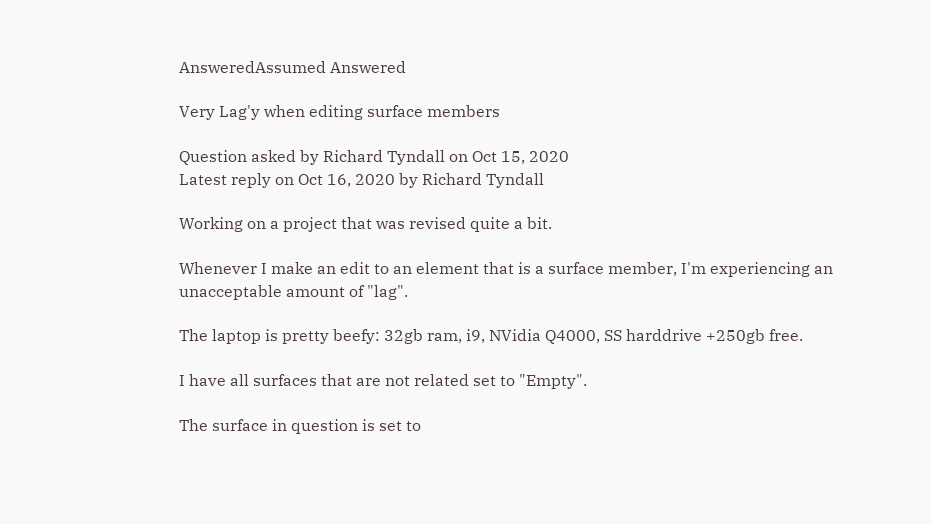AnsweredAssumed Answered

Very Lag'y when editing surface members

Question asked by Richard Tyndall on Oct 15, 2020
Latest reply on Oct 16, 2020 by Richard Tyndall

Working on a project that was revised quite a bit.

Whenever I make an edit to an element that is a surface member, I'm experiencing an unacceptable amount of "lag".

The laptop is pretty beefy: 32gb ram, i9, NVidia Q4000, SS harddrive +250gb free.

I have all surfaces that are not related set to "Empty".

The surface in question is set to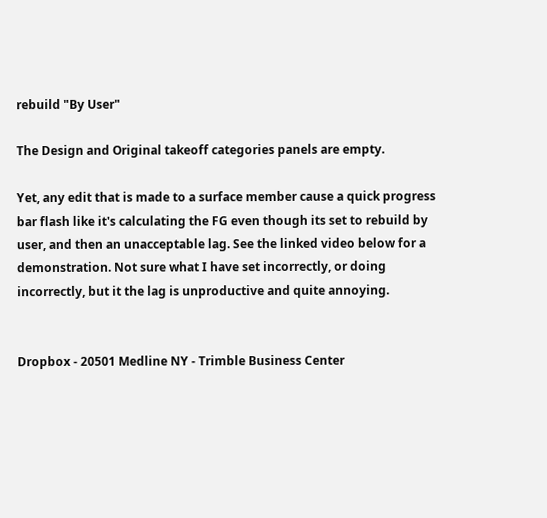rebuild "By User"

The Design and Original takeoff categories panels are empty.

Yet, any edit that is made to a surface member cause a quick progress bar flash like it's calculating the FG even though its set to rebuild by user, and then an unacceptable lag. See the linked video below for a demonstration. Not sure what I have set incorrectly, or doing incorrectly, but it the lag is unproductive and quite annoying.


Dropbox - 20501 Medline NY - Trimble Business Center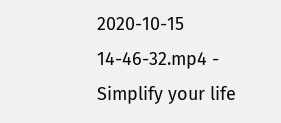2020-10-15 14-46-32.mp4 - Simplify your life